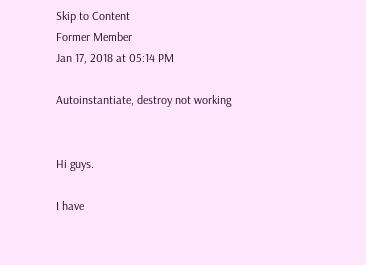Skip to Content
Former Member
Jan 17, 2018 at 05:14 PM

Autoinstantiate, destroy not working


Hi guys.

I have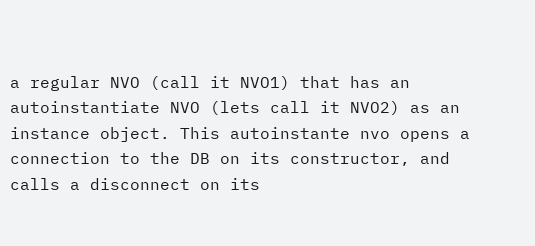a regular NVO (call it NVO1) that has an autoinstantiate NVO (lets call it NVO2) as an instance object. This autoinstante nvo opens a connection to the DB on its constructor, and calls a disconnect on its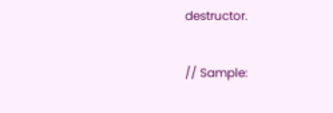destructor.

// Sample: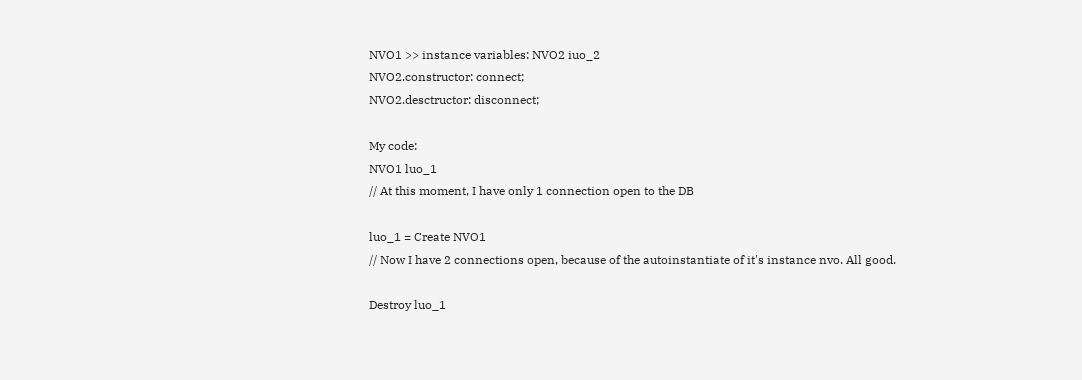NVO1 >> instance variables: NVO2 iuo_2
NVO2.constructor: connect;
NVO2.desctructor: disconnect;

My code:
NVO1 luo_1
// At this moment, I have only 1 connection open to the DB

luo_1 = Create NVO1
// Now I have 2 connections open, because of the autoinstantiate of it's instance nvo. All good.

Destroy luo_1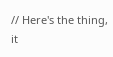// Here's the thing, it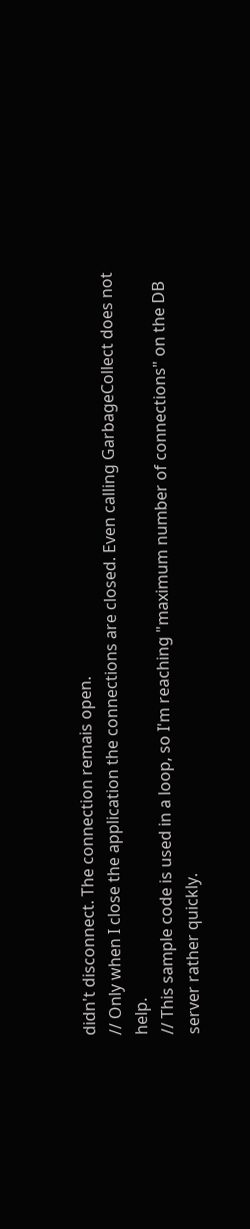didn't disconnect. The connection remais open.
// Only when I close the application the connections are closed. Even calling GarbageCollect does not help.
// This sample code is used in a loop, so I'm reaching "maximum number of connections" on the DB server rather quickly.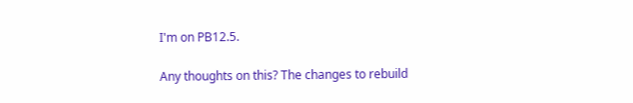I'm on PB12.5.

Any thoughts on this? The changes to rebuild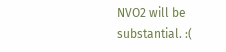NVO2 will be substantial. :(